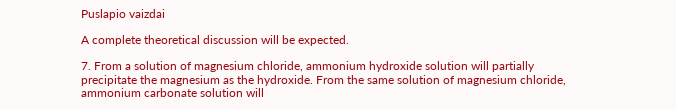Puslapio vaizdai

A complete theoretical discussion will be expected.

7. From a solution of magnesium chloride, ammonium hydroxide solution will partially precipitate the magnesium as the hydroxide. From the same solution of magnesium chloride, ammonium carbonate solution will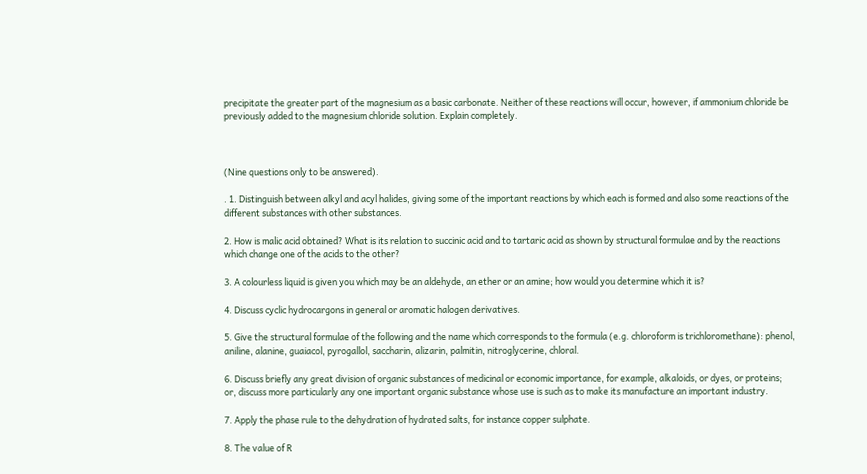precipitate the greater part of the magnesium as a basic carbonate. Neither of these reactions will occur, however, if ammonium chloride be previously added to the magnesium chloride solution. Explain completely.



(Nine questions only to be answered).

. 1. Distinguish between alkyl and acyl halides, giving some of the important reactions by which each is formed and also some reactions of the different substances with other substances.

2. How is malic acid obtained? What is its relation to succinic acid and to tartaric acid as shown by structural formulae and by the reactions which change one of the acids to the other?

3. A colourless liquid is given you which may be an aldehyde, an ether or an amine; how would you determine which it is?

4. Discuss cyclic hydrocargons in general or aromatic halogen derivatives.

5. Give the structural formulae of the following and the name which corresponds to the formula (e.g. chloroform is trichloromethane): phenol, aniline, alanine, guaiacol, pyrogallol, saccharin, alizarin, palmitin, nitroglycerine, chloral.

6. Discuss briefly any great division of organic substances of medicinal or economic importance, for example, alkaloids, or dyes, or proteins; or, discuss more particularly any one important organic substance whose use is such as to make its manufacture an important industry.

7. Apply the phase rule to the dehydration of hydrated salts, for instance copper sulphate.

8. The value of R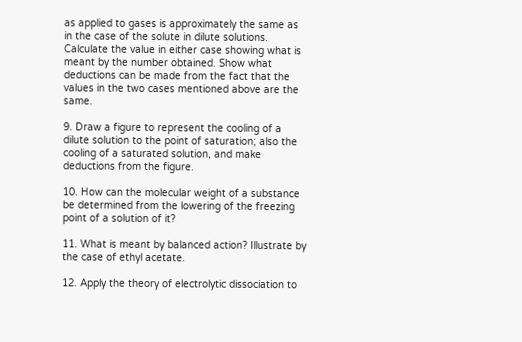as applied to gases is approximately the same as in the case of the solute in dilute solutions. Calculate the value in either case showing what is meant by the number obtained. Show what deductions can be made from the fact that the values in the two cases mentioned above are the same.

9. Draw a figure to represent the cooling of a dilute solution to the point of saturation; also the cooling of a saturated solution, and make deductions from the figure.

10. How can the molecular weight of a substance be determined from the lowering of the freezing point of a solution of it?

11. What is meant by balanced action? Illustrate by the case of ethyl acetate.

12. Apply the theory of electrolytic dissociation to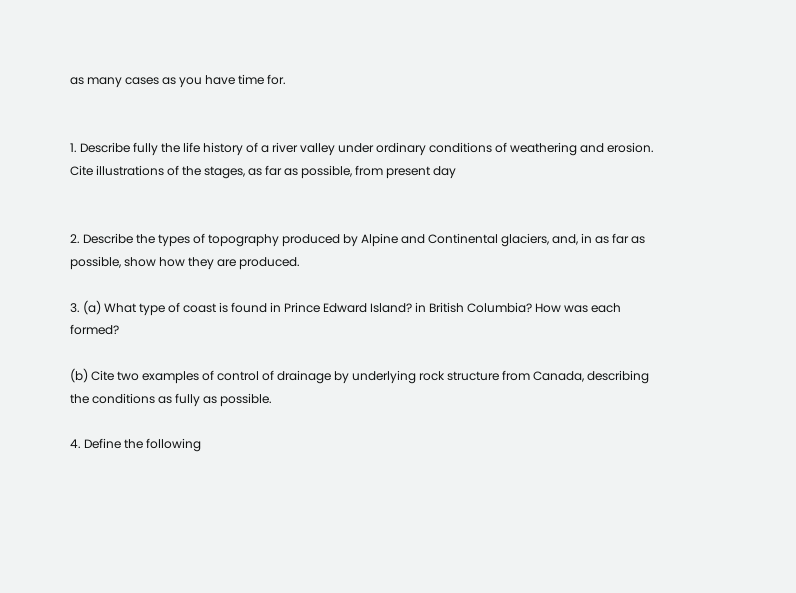as many cases as you have time for.


1. Describe fully the life history of a river valley under ordinary conditions of weathering and erosion. Cite illustrations of the stages, as far as possible, from present day


2. Describe the types of topography produced by Alpine and Continental glaciers, and, in as far as possible, show how they are produced.

3. (a) What type of coast is found in Prince Edward Island? in British Columbia? How was each formed?

(b) Cite two examples of control of drainage by underlying rock structure from Canada, describing the conditions as fully as possible.

4. Define the following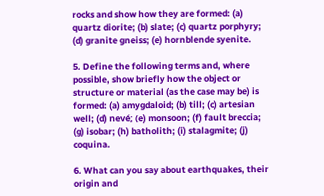rocks and show how they are formed: (a) quartz diorite; (b) slate; (c) quartz porphyry; (d) granite gneiss; (e) hornblende syenite.

5. Define the following terms and, where possible, show briefly how the object or structure or material (as the case may be) is formed: (a) amygdaloid; (b) till; (c) artesian well; (d) nevé; (e) monsoon; (f) fault breccia; (g) isobar; (h) batholith; (i) stalagmite; (j) coquina.

6. What can you say about earthquakes, their origin and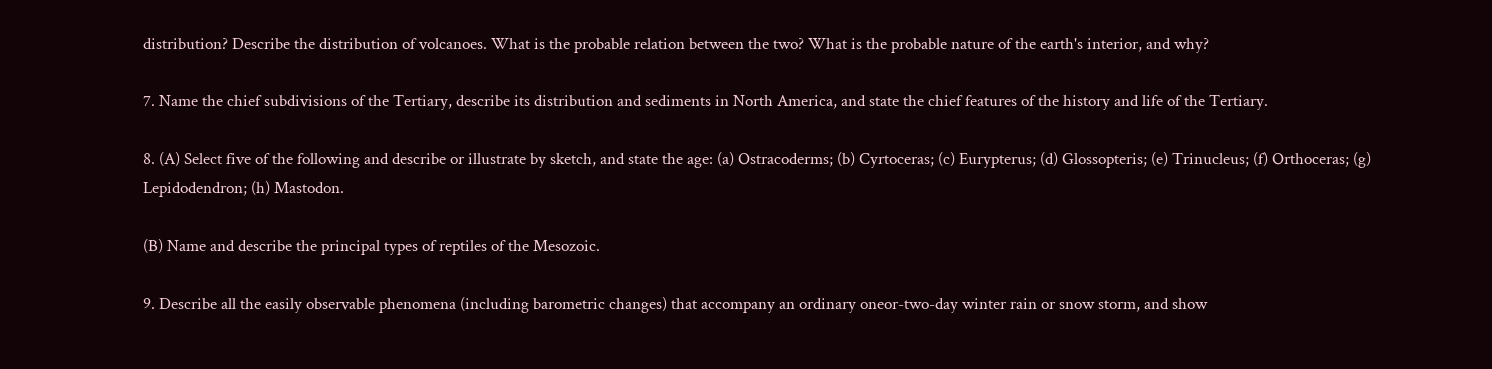distribution? Describe the distribution of volcanoes. What is the probable relation between the two? What is the probable nature of the earth's interior, and why?

7. Name the chief subdivisions of the Tertiary, describe its distribution and sediments in North America, and state the chief features of the history and life of the Tertiary.

8. (A) Select five of the following and describe or illustrate by sketch, and state the age: (a) Ostracoderms; (b) Cyrtoceras; (c) Eurypterus; (d) Glossopteris; (e) Trinucleus; (f) Orthoceras; (g) Lepidodendron; (h) Mastodon.

(B) Name and describe the principal types of reptiles of the Mesozoic.

9. Describe all the easily observable phenomena (including barometric changes) that accompany an ordinary oneor-two-day winter rain or snow storm, and show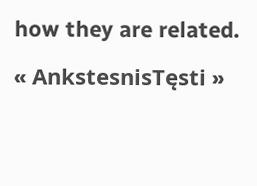how they are related.

« AnkstesnisTęsti »